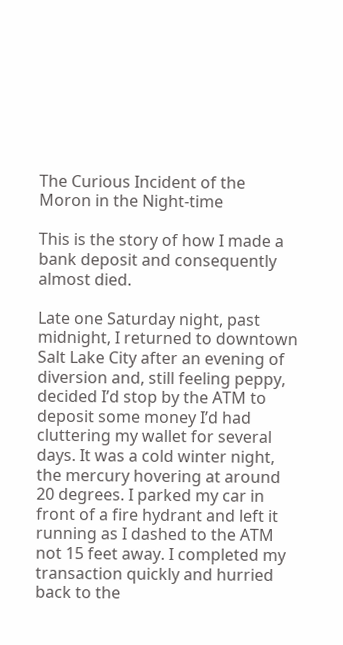The Curious Incident of the Moron in the Night-time

This is the story of how I made a bank deposit and consequently almost died.

Late one Saturday night, past midnight, I returned to downtown Salt Lake City after an evening of diversion and, still feeling peppy, decided I’d stop by the ATM to deposit some money I’d had cluttering my wallet for several days. It was a cold winter night, the mercury hovering at around 20 degrees. I parked my car in front of a fire hydrant and left it running as I dashed to the ATM not 15 feet away. I completed my transaction quickly and hurried back to the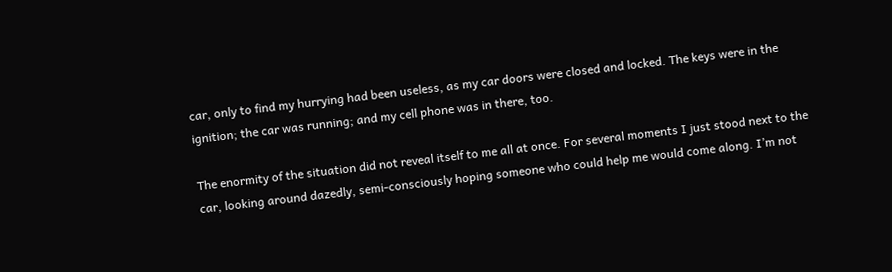car, only to find my hurrying had been useless, as my car doors were closed and locked. The keys were in the ignition; the car was running; and my cell phone was in there, too.

The enormity of the situation did not reveal itself to me all at once. For several moments I just stood next to the car, looking around dazedly, semi-consciously hoping someone who could help me would come along. I’m not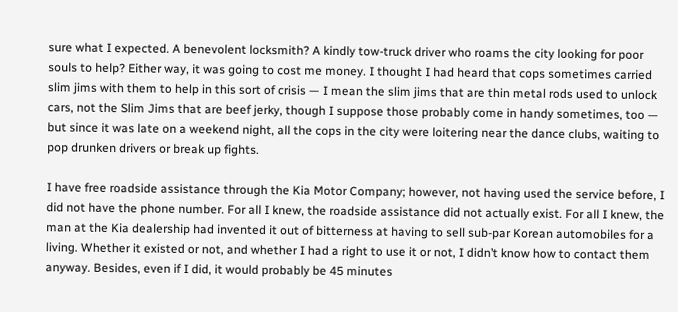sure what I expected. A benevolent locksmith? A kindly tow-truck driver who roams the city looking for poor souls to help? Either way, it was going to cost me money. I thought I had heard that cops sometimes carried slim jims with them to help in this sort of crisis — I mean the slim jims that are thin metal rods used to unlock cars, not the Slim Jims that are beef jerky, though I suppose those probably come in handy sometimes, too — but since it was late on a weekend night, all the cops in the city were loitering near the dance clubs, waiting to pop drunken drivers or break up fights.

I have free roadside assistance through the Kia Motor Company; however, not having used the service before, I did not have the phone number. For all I knew, the roadside assistance did not actually exist. For all I knew, the man at the Kia dealership had invented it out of bitterness at having to sell sub-par Korean automobiles for a living. Whether it existed or not, and whether I had a right to use it or not, I didn’t know how to contact them anyway. Besides, even if I did, it would probably be 45 minutes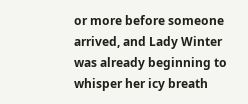or more before someone arrived, and Lady Winter was already beginning to whisper her icy breath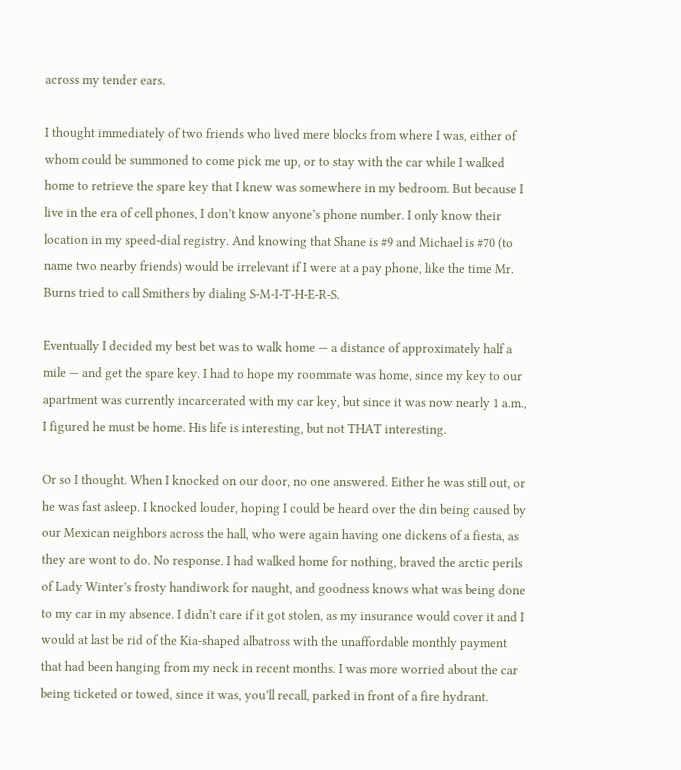across my tender ears.

I thought immediately of two friends who lived mere blocks from where I was, either of whom could be summoned to come pick me up, or to stay with the car while I walked home to retrieve the spare key that I knew was somewhere in my bedroom. But because I live in the era of cell phones, I don’t know anyone’s phone number. I only know their location in my speed-dial registry. And knowing that Shane is #9 and Michael is #70 (to name two nearby friends) would be irrelevant if I were at a pay phone, like the time Mr. Burns tried to call Smithers by dialing S-M-I-T-H-E-R-S.

Eventually I decided my best bet was to walk home — a distance of approximately half a mile — and get the spare key. I had to hope my roommate was home, since my key to our apartment was currently incarcerated with my car key, but since it was now nearly 1 a.m., I figured he must be home. His life is interesting, but not THAT interesting.

Or so I thought. When I knocked on our door, no one answered. Either he was still out, or he was fast asleep. I knocked louder, hoping I could be heard over the din being caused by our Mexican neighbors across the hall, who were again having one dickens of a fiesta, as they are wont to do. No response. I had walked home for nothing, braved the arctic perils of Lady Winter’s frosty handiwork for naught, and goodness knows what was being done to my car in my absence. I didn’t care if it got stolen, as my insurance would cover it and I would at last be rid of the Kia-shaped albatross with the unaffordable monthly payment that had been hanging from my neck in recent months. I was more worried about the car being ticketed or towed, since it was, you’ll recall, parked in front of a fire hydrant.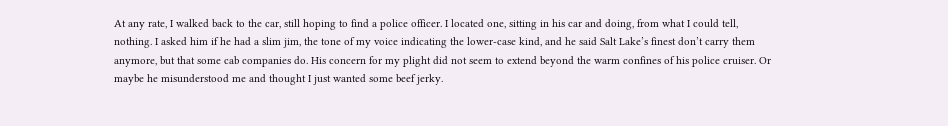At any rate, I walked back to the car, still hoping to find a police officer. I located one, sitting in his car and doing, from what I could tell, nothing. I asked him if he had a slim jim, the tone of my voice indicating the lower-case kind, and he said Salt Lake’s finest don’t carry them anymore, but that some cab companies do. His concern for my plight did not seem to extend beyond the warm confines of his police cruiser. Or maybe he misunderstood me and thought I just wanted some beef jerky.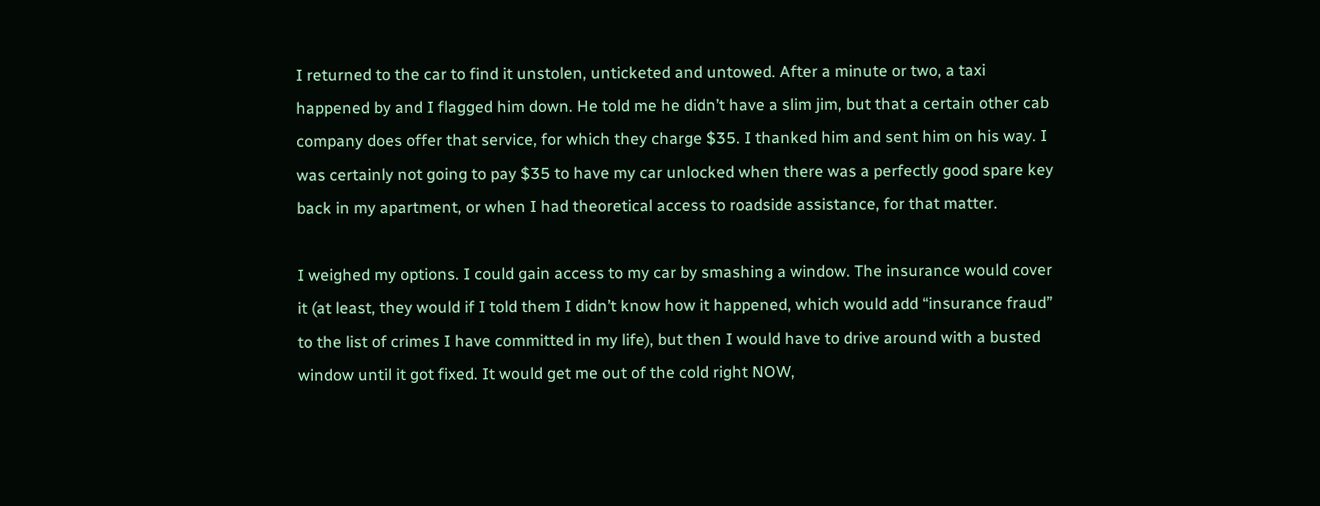I returned to the car to find it unstolen, unticketed and untowed. After a minute or two, a taxi happened by and I flagged him down. He told me he didn’t have a slim jim, but that a certain other cab company does offer that service, for which they charge $35. I thanked him and sent him on his way. I was certainly not going to pay $35 to have my car unlocked when there was a perfectly good spare key back in my apartment, or when I had theoretical access to roadside assistance, for that matter.

I weighed my options. I could gain access to my car by smashing a window. The insurance would cover it (at least, they would if I told them I didn’t know how it happened, which would add “insurance fraud” to the list of crimes I have committed in my life), but then I would have to drive around with a busted window until it got fixed. It would get me out of the cold right NOW,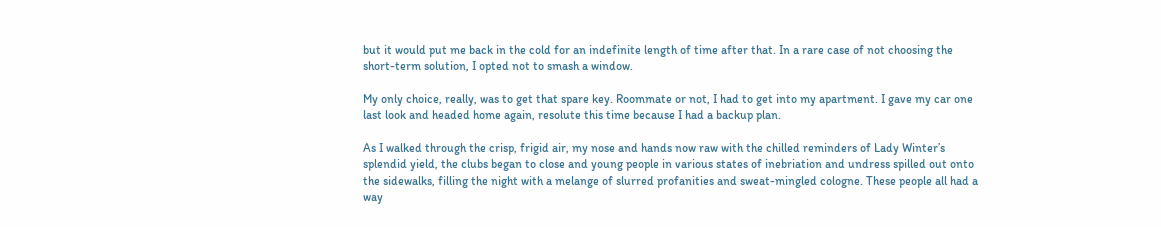but it would put me back in the cold for an indefinite length of time after that. In a rare case of not choosing the short-term solution, I opted not to smash a window.

My only choice, really, was to get that spare key. Roommate or not, I had to get into my apartment. I gave my car one last look and headed home again, resolute this time because I had a backup plan.

As I walked through the crisp, frigid air, my nose and hands now raw with the chilled reminders of Lady Winter’s splendid yield, the clubs began to close and young people in various states of inebriation and undress spilled out onto the sidewalks, filling the night with a melange of slurred profanities and sweat-mingled cologne. These people all had a way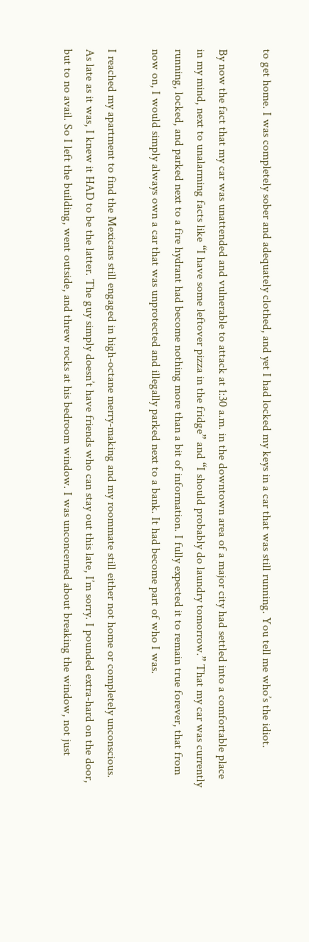to get home. I was completely sober and adequately clothed, and yet I had locked my keys in a car that was still running. You tell me who’s the idiot.

By now the fact that my car was unattended and vulnerable to attack at 1:30 a.m. in the downtown area of a major city had settled into a comfortable place in my mind, next to unalarming facts like “I have some leftover pizza in the fridge” and “I should probably do laundry tomorrow.” That my car was currently running, locked, and parked next to a fire hydrant had become nothing more than a bit of information. I fully expected it to remain true forever, that from now on, I would simply always own a car that was unprotected and illegally parked next to a bank. It had become part of who I was.

I reached my apartment to find the Mexicans still engaged in high-octane merry-making and my roommate still either not home or completely unconscious. As late as it was, I knew it HAD to be the latter. The guy simply doesn’t have friends who can stay out this late, I’m sorry. I pounded extra-hard on the door, but to no avail. So I left the building, went outside, and threw rocks at his bedroom window. I was unconcerned about breaking the window, not just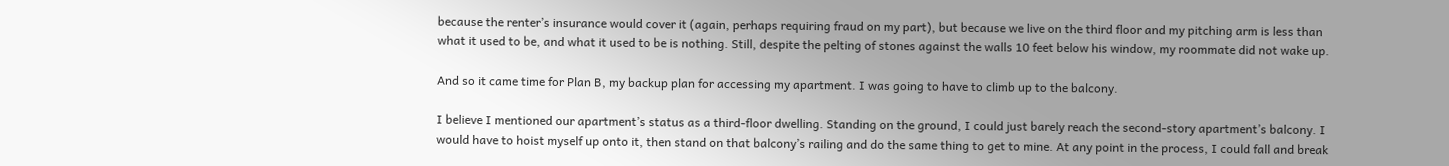because the renter’s insurance would cover it (again, perhaps requiring fraud on my part), but because we live on the third floor and my pitching arm is less than what it used to be, and what it used to be is nothing. Still, despite the pelting of stones against the walls 10 feet below his window, my roommate did not wake up.

And so it came time for Plan B, my backup plan for accessing my apartment. I was going to have to climb up to the balcony.

I believe I mentioned our apartment’s status as a third-floor dwelling. Standing on the ground, I could just barely reach the second-story apartment’s balcony. I would have to hoist myself up onto it, then stand on that balcony’s railing and do the same thing to get to mine. At any point in the process, I could fall and break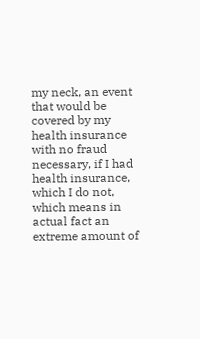my neck, an event that would be covered by my health insurance with no fraud necessary, if I had health insurance, which I do not, which means in actual fact an extreme amount of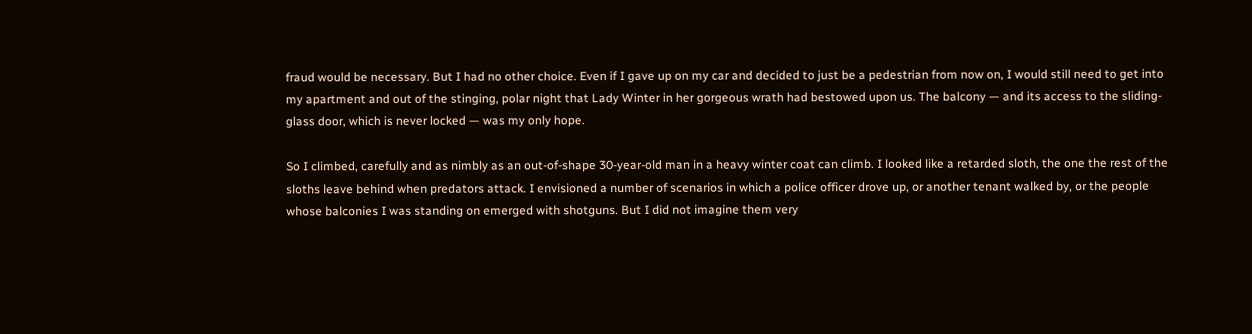fraud would be necessary. But I had no other choice. Even if I gave up on my car and decided to just be a pedestrian from now on, I would still need to get into my apartment and out of the stinging, polar night that Lady Winter in her gorgeous wrath had bestowed upon us. The balcony — and its access to the sliding-glass door, which is never locked — was my only hope.

So I climbed, carefully and as nimbly as an out-of-shape 30-year-old man in a heavy winter coat can climb. I looked like a retarded sloth, the one the rest of the sloths leave behind when predators attack. I envisioned a number of scenarios in which a police officer drove up, or another tenant walked by, or the people whose balconies I was standing on emerged with shotguns. But I did not imagine them very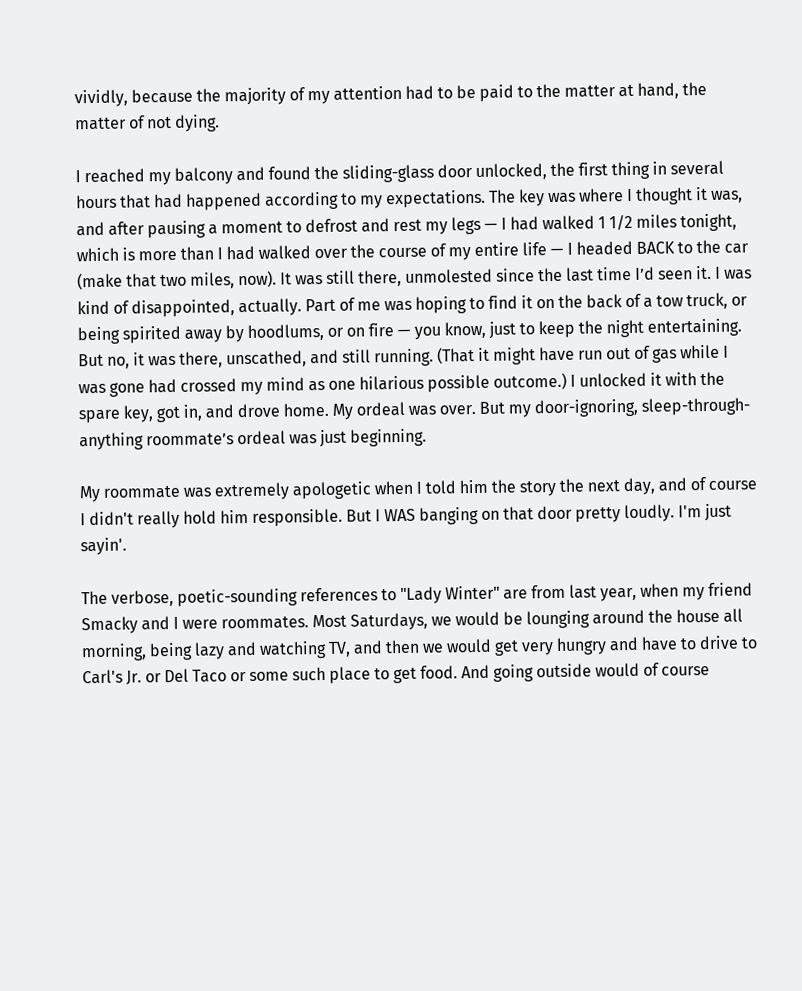vividly, because the majority of my attention had to be paid to the matter at hand, the matter of not dying.

I reached my balcony and found the sliding-glass door unlocked, the first thing in several hours that had happened according to my expectations. The key was where I thought it was, and after pausing a moment to defrost and rest my legs — I had walked 1 1/2 miles tonight, which is more than I had walked over the course of my entire life — I headed BACK to the car (make that two miles, now). It was still there, unmolested since the last time I’d seen it. I was kind of disappointed, actually. Part of me was hoping to find it on the back of a tow truck, or being spirited away by hoodlums, or on fire — you know, just to keep the night entertaining. But no, it was there, unscathed, and still running. (That it might have run out of gas while I was gone had crossed my mind as one hilarious possible outcome.) I unlocked it with the spare key, got in, and drove home. My ordeal was over. But my door-ignoring, sleep-through-anything roommate’s ordeal was just beginning.

My roommate was extremely apologetic when I told him the story the next day, and of course I didn't really hold him responsible. But I WAS banging on that door pretty loudly. I'm just sayin'.

The verbose, poetic-sounding references to "Lady Winter" are from last year, when my friend Smacky and I were roommates. Most Saturdays, we would be lounging around the house all morning, being lazy and watching TV, and then we would get very hungry and have to drive to Carl's Jr. or Del Taco or some such place to get food. And going outside would of course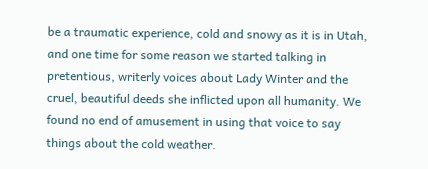be a traumatic experience, cold and snowy as it is in Utah, and one time for some reason we started talking in pretentious, writerly voices about Lady Winter and the cruel, beautiful deeds she inflicted upon all humanity. We found no end of amusement in using that voice to say things about the cold weather.